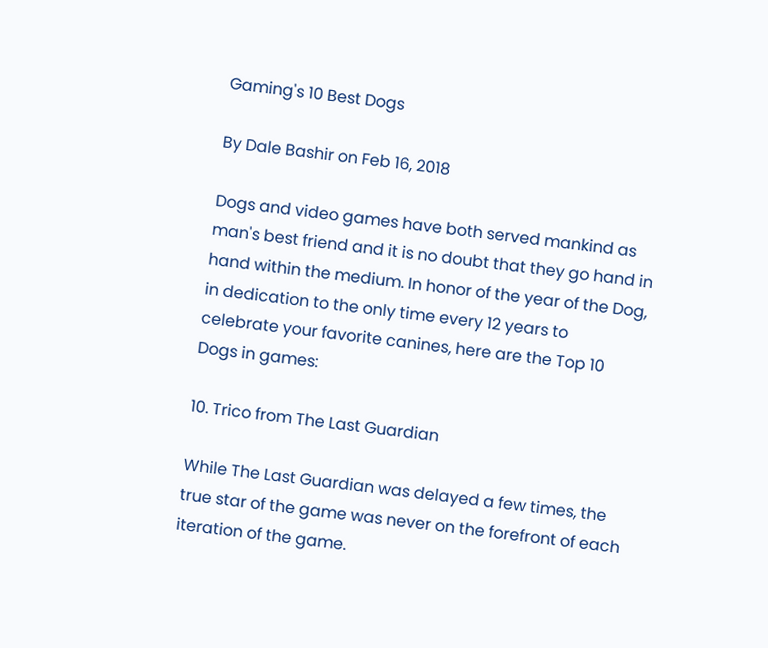Gaming's 10 Best Dogs

By Dale Bashir on Feb 16, 2018

Dogs and video games have both served mankind as man's best friend and it is no doubt that they go hand in hand within the medium. In honor of the year of the Dog, in dedication to the only time every 12 years to celebrate your favorite canines, here are the Top 10 Dogs in games:

10. Trico from The Last Guardian

While The Last Guardian was delayed a few times, the true star of the game was never on the forefront of each iteration of the game.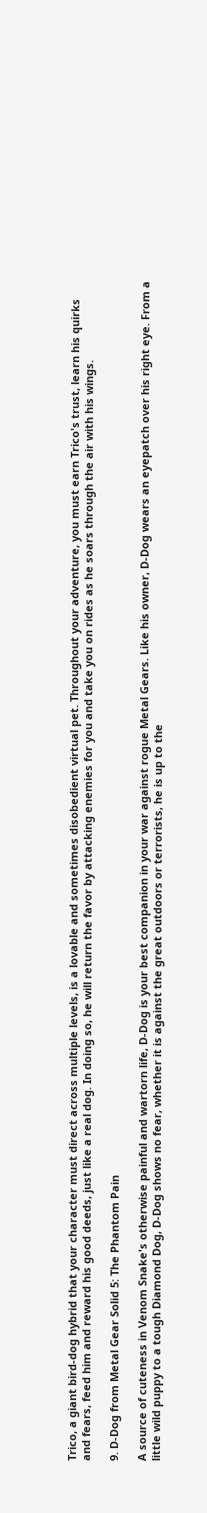Trico, a giant bird-dog hybrid that your character must direct across multiple levels, is a lovable and sometimes disobedient virtual pet. Throughout your adventure, you must earn Trico's trust, learn his quirks and fears, feed him and reward his good deeds, just like a real dog. In doing so, he will return the favor by attacking enemies for you and take you on rides as he soars through the air with his wings.

9. D-Dog from Metal Gear Solid 5: The Phantom Pain

A source of cuteness in Venom Snake's otherwise painful and wartorn life, D-Dog is your best companion in your war against rogue Metal Gears. Like his owner, D-Dog wears an eyepatch over his right eye. From a little wild puppy to a tough Diamond Dog, D-Dog shows no fear, whether it is against the great outdoors or terrorists, he is up to the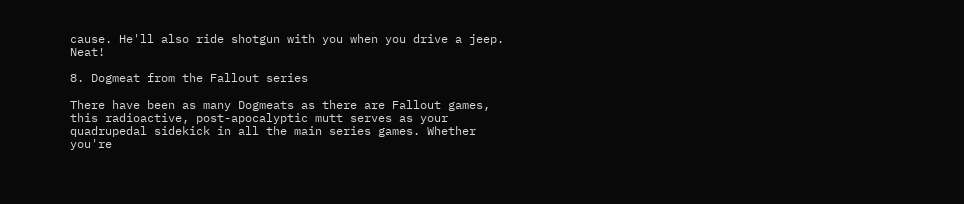cause. He'll also ride shotgun with you when you drive a jeep. Neat!

8. Dogmeat from the Fallout series

There have been as many Dogmeats as there are Fallout games, this radioactive, post-apocalyptic mutt serves as your quadrupedal sidekick in all the main series games. Whether you're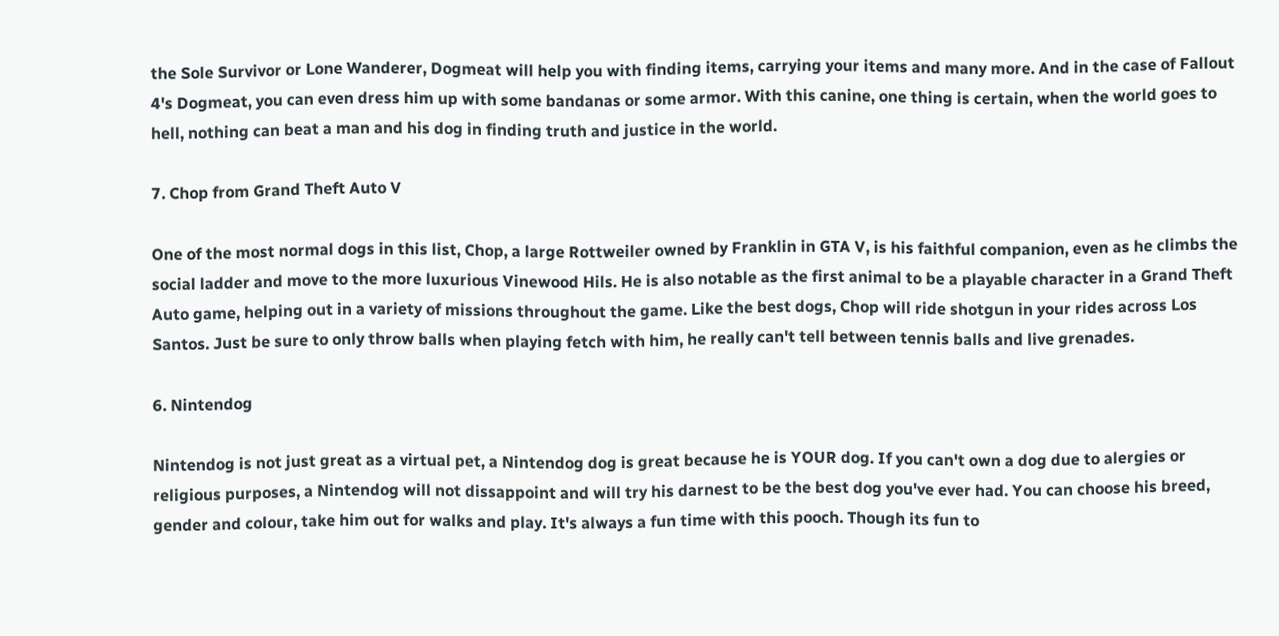the Sole Survivor or Lone Wanderer, Dogmeat will help you with finding items, carrying your items and many more. And in the case of Fallout 4's Dogmeat, you can even dress him up with some bandanas or some armor. With this canine, one thing is certain, when the world goes to hell, nothing can beat a man and his dog in finding truth and justice in the world.

7. Chop from Grand Theft Auto V

One of the most normal dogs in this list, Chop, a large Rottweiler owned by Franklin in GTA V, is his faithful companion, even as he climbs the social ladder and move to the more luxurious Vinewood Hils. He is also notable as the first animal to be a playable character in a Grand Theft Auto game, helping out in a variety of missions throughout the game. Like the best dogs, Chop will ride shotgun in your rides across Los Santos. Just be sure to only throw balls when playing fetch with him, he really can't tell between tennis balls and live grenades.

6. Nintendog

Nintendog is not just great as a virtual pet, a Nintendog dog is great because he is YOUR dog. If you can't own a dog due to alergies or religious purposes, a Nintendog will not dissappoint and will try his darnest to be the best dog you've ever had. You can choose his breed, gender and colour, take him out for walks and play. It's always a fun time with this pooch. Though its fun to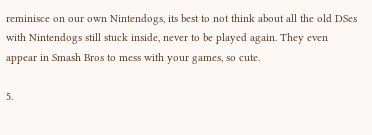reminisce on our own Nintendogs, its best to not think about all the old DSes with Nintendogs still stuck inside, never to be played again. They even appear in Smash Bros to mess with your games, so cute.

5.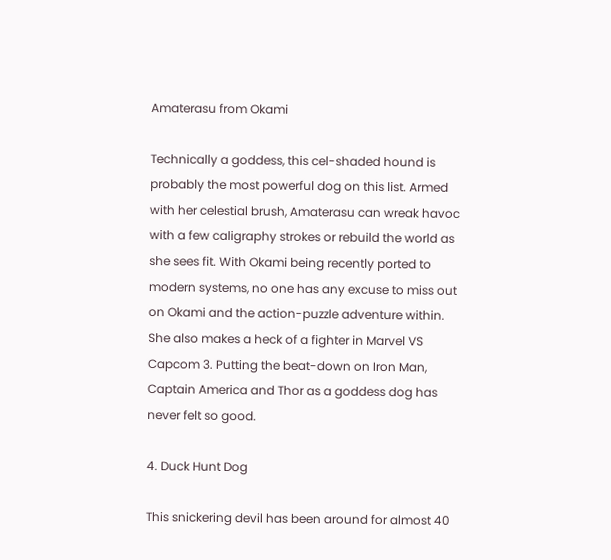Amaterasu from Okami

Technically a goddess, this cel-shaded hound is probably the most powerful dog on this list. Armed with her celestial brush, Amaterasu can wreak havoc with a few caligraphy strokes or rebuild the world as she sees fit. With Okami being recently ported to modern systems, no one has any excuse to miss out on Okami and the action-puzzle adventure within. She also makes a heck of a fighter in Marvel VS Capcom 3. Putting the beat-down on Iron Man, Captain America and Thor as a goddess dog has never felt so good.

4. Duck Hunt Dog

This snickering devil has been around for almost 40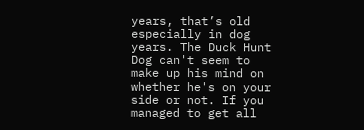years, that’s old especially in dog years. The Duck Hunt Dog can't seem to make up his mind on whether he's on your side or not. If you managed to get all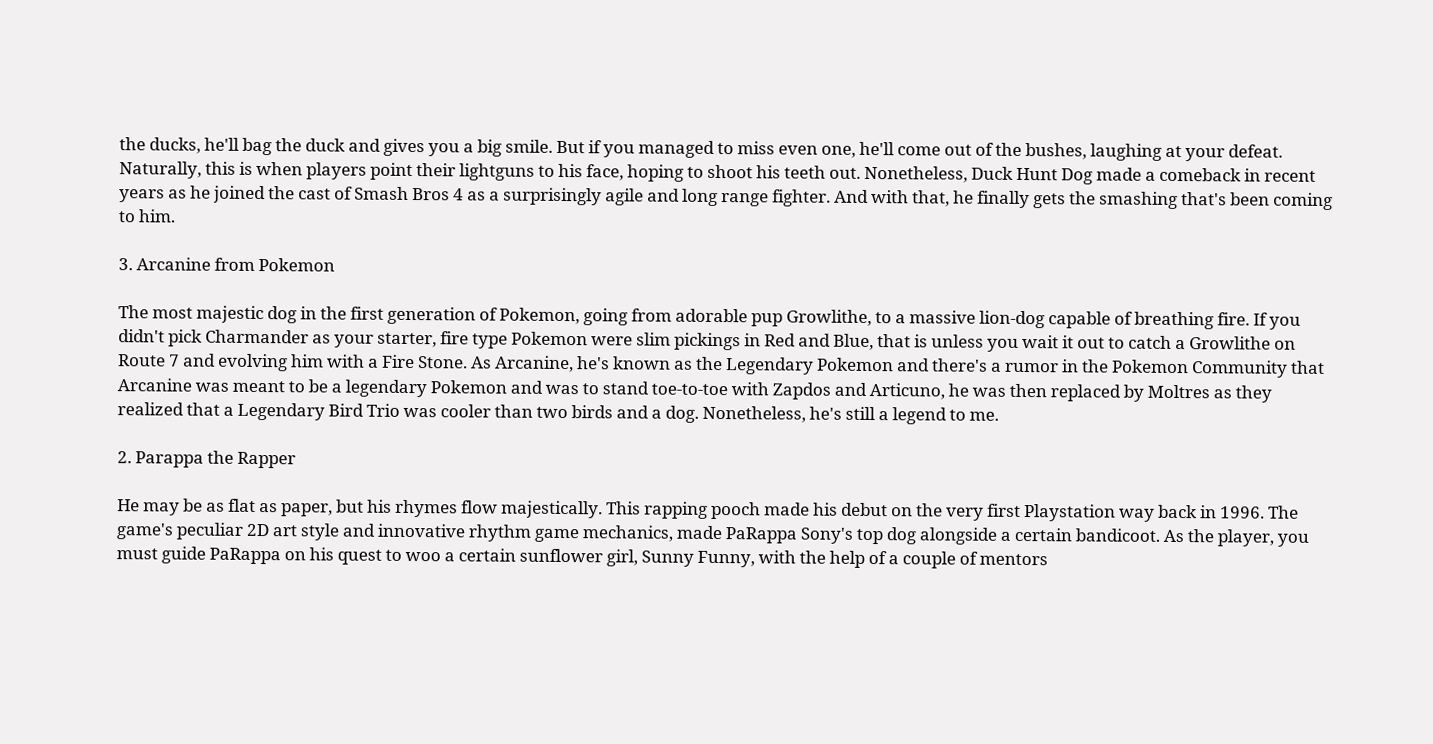the ducks, he'll bag the duck and gives you a big smile. But if you managed to miss even one, he'll come out of the bushes, laughing at your defeat. Naturally, this is when players point their lightguns to his face, hoping to shoot his teeth out. Nonetheless, Duck Hunt Dog made a comeback in recent years as he joined the cast of Smash Bros 4 as a surprisingly agile and long range fighter. And with that, he finally gets the smashing that's been coming to him.

3. Arcanine from Pokemon

The most majestic dog in the first generation of Pokemon, going from adorable pup Growlithe, to a massive lion-dog capable of breathing fire. If you didn't pick Charmander as your starter, fire type Pokemon were slim pickings in Red and Blue, that is unless you wait it out to catch a Growlithe on Route 7 and evolving him with a Fire Stone. As Arcanine, he's known as the Legendary Pokemon and there's a rumor in the Pokemon Community that Arcanine was meant to be a legendary Pokemon and was to stand toe-to-toe with Zapdos and Articuno, he was then replaced by Moltres as they realized that a Legendary Bird Trio was cooler than two birds and a dog. Nonetheless, he's still a legend to me.

2. Parappa the Rapper

He may be as flat as paper, but his rhymes flow majestically. This rapping pooch made his debut on the very first Playstation way back in 1996. The game's peculiar 2D art style and innovative rhythm game mechanics, made PaRappa Sony's top dog alongside a certain bandicoot. As the player, you must guide PaRappa on his quest to woo a certain sunflower girl, Sunny Funny, with the help of a couple of mentors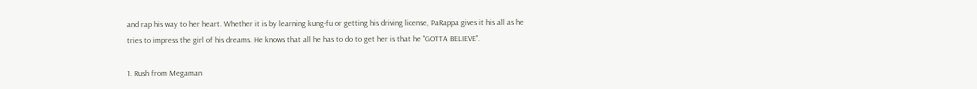and rap his way to her heart. Whether it is by learning kung-fu or getting his driving license, PaRappa gives it his all as he tries to impress the girl of his dreams. He knows that all he has to do to get her is that he "GOTTA BELIEVE".

1. Rush from Megaman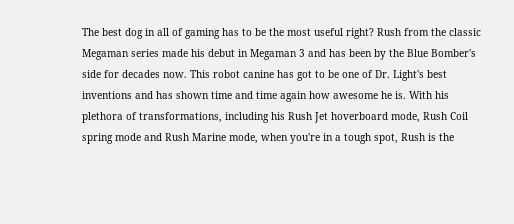The best dog in all of gaming has to be the most useful right? Rush from the classic Megaman series made his debut in Megaman 3 and has been by the Blue Bomber's side for decades now. This robot canine has got to be one of Dr. Light's best inventions and has shown time and time again how awesome he is. With his plethora of transformations, including his Rush Jet hoverboard mode, Rush Coil spring mode and Rush Marine mode, when you're in a tough spot, Rush is the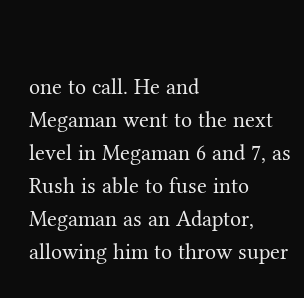one to call. He and Megaman went to the next level in Megaman 6 and 7, as Rush is able to fuse into Megaman as an Adaptor, allowing him to throw super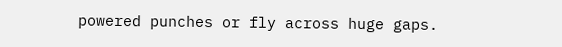powered punches or fly across huge gaps.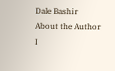Dale Bashir
About the Author
I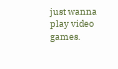just wanna play video games.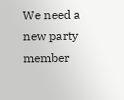We need a new party member